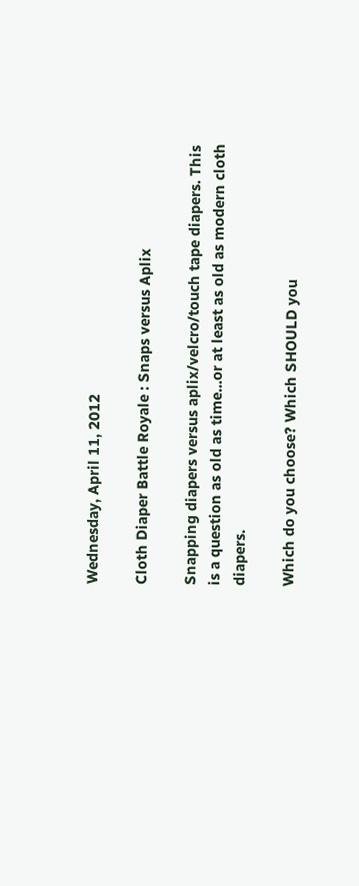Wednesday, April 11, 2012

Cloth Diaper Battle Royale : Snaps versus Aplix

Snapping diapers versus aplix/velcro/touch tape diapers. This is a question as old as time...or at least as old as modern cloth diapers.

Which do you choose? Which SHOULD you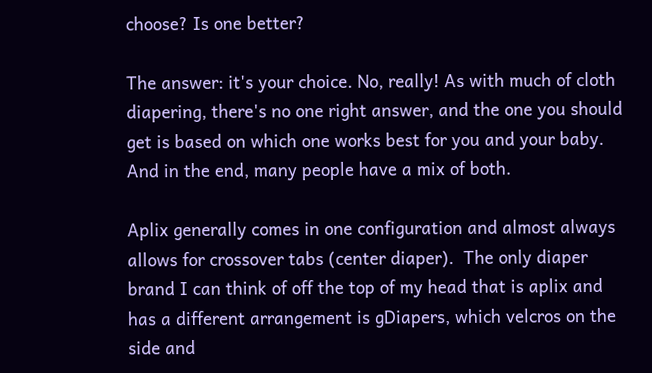choose? Is one better?

The answer: it's your choice. No, really! As with much of cloth diapering, there's no one right answer, and the one you should get is based on which one works best for you and your baby. And in the end, many people have a mix of both.

Aplix generally comes in one configuration and almost always allows for crossover tabs (center diaper).  The only diaper brand I can think of off the top of my head that is aplix and has a different arrangement is gDiapers, which velcros on the side and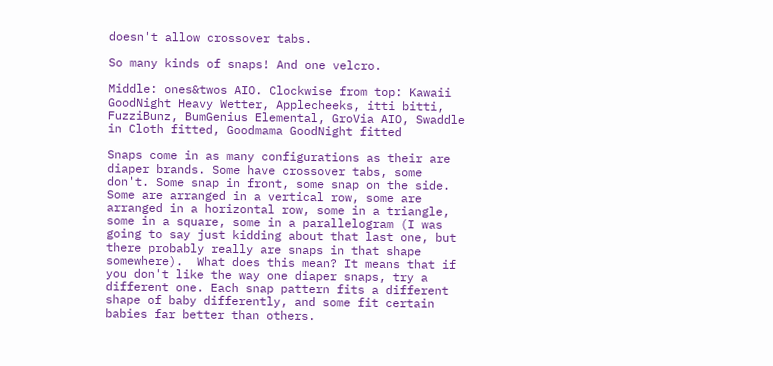doesn't allow crossover tabs.

So many kinds of snaps! And one velcro.

Middle: ones&twos AIO. Clockwise from top: Kawaii GoodNight Heavy Wetter, Applecheeks, itti bitti, FuzziBunz, BumGenius Elemental, GroVia AIO, Swaddle in Cloth fitted, Goodmama GoodNight fitted

Snaps come in as many configurations as their are diaper brands. Some have crossover tabs, some don't. Some snap in front, some snap on the side. Some are arranged in a vertical row, some are arranged in a horizontal row, some in a triangle, some in a square, some in a parallelogram (I was going to say just kidding about that last one, but there probably really are snaps in that shape somewhere).  What does this mean? It means that if you don't like the way one diaper snaps, try a different one. Each snap pattern fits a different shape of baby differently, and some fit certain babies far better than others.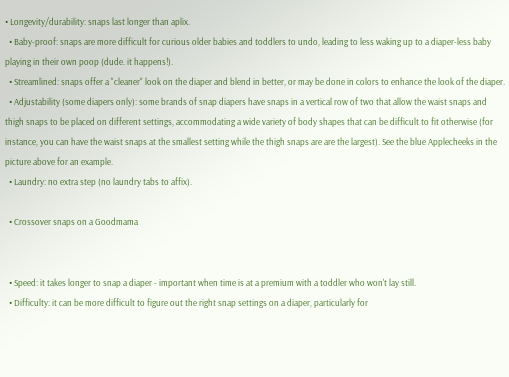• Longevity/durability: snaps last longer than aplix.
  • Baby-proof: snaps are more difficult for curious older babies and toddlers to undo, leading to less waking up to a diaper-less baby playing in their own poop (dude. it happens!).
  • Streamlined: snaps offer a "cleaner" look on the diaper and blend in better, or may be done in colors to enhance the look of the diaper.
  • Adjustability (some diapers only): some brands of snap diapers have snaps in a vertical row of two that allow the waist snaps and thigh snaps to be placed on different settings, accommodating a wide variety of body shapes that can be difficult to fit otherwise (for instance, you can have the waist snaps at the smallest setting while the thigh snaps are are the largest). See the blue Applecheeks in the picture above for an example.
  • Laundry: no extra step (no laundry tabs to affix).

  • Crossover snaps on a Goodmama


  • Speed: it takes longer to snap a diaper - important when time is at a premium with a toddler who won't lay still.
  • Difficulty: it can be more difficult to figure out the right snap settings on a diaper, particularly for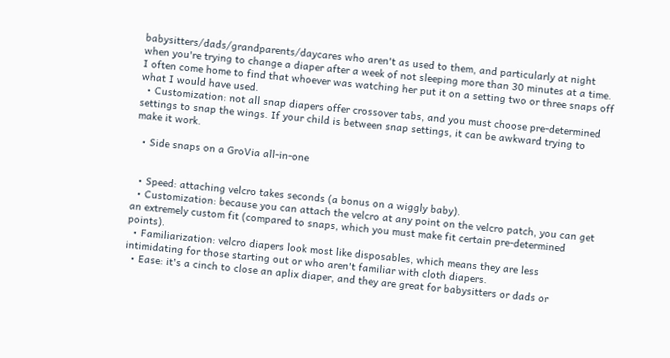babysitters/dads/grandparents/daycares who aren't as used to them, and particularly at night when you're trying to change a diaper after a week of not sleeping more than 30 minutes at a time. I often come home to find that whoever was watching her put it on a setting two or three snaps off what I would have used.
  • Customization: not all snap diapers offer crossover tabs, and you must choose pre-determined settings to snap the wings. If your child is between snap settings, it can be awkward trying to make it work.

  • Side snaps on a GroVia all-in-one


  • Speed: attaching velcro takes seconds (a bonus on a wiggly baby).
  • Customization: because you can attach the velcro at any point on the velcro patch, you can get an extremely custom fit (compared to snaps, which you must make fit certain pre-determined points).
  • Familiarization: velcro diapers look most like disposables, which means they are less intimidating for those starting out or who aren't familiar with cloth diapers.
  • Ease: it's a cinch to close an aplix diaper, and they are great for babysitters or dads or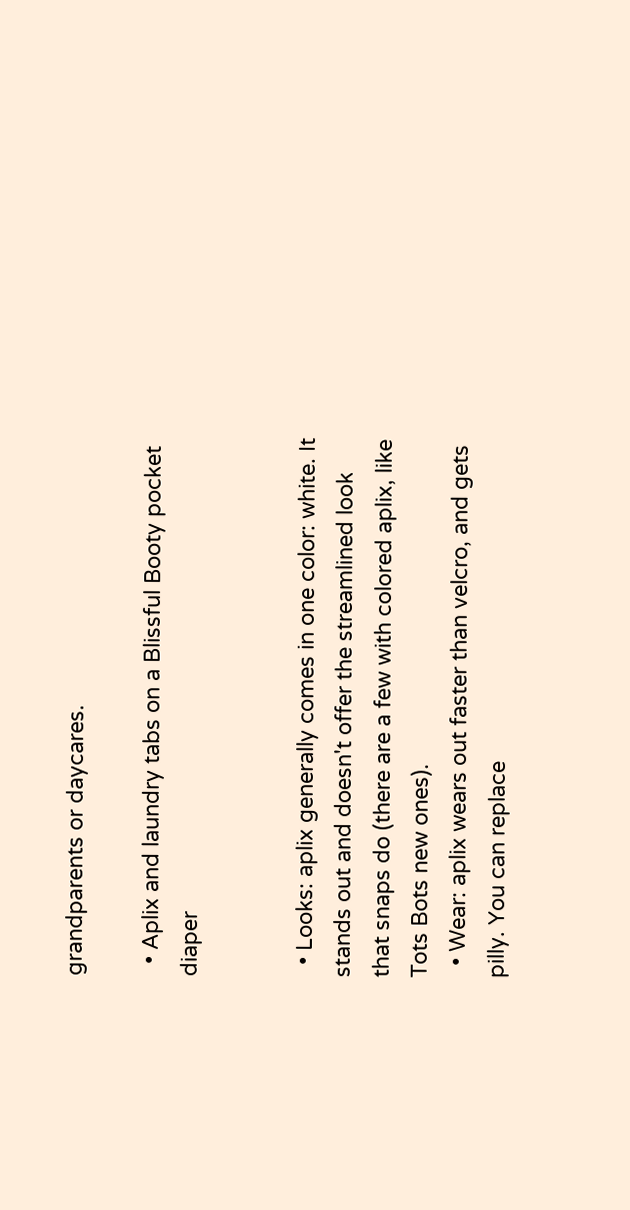grandparents or daycares.

  • Aplix and laundry tabs on a Blissful Booty pocket diaper


  • Looks: aplix generally comes in one color: white. It stands out and doesn't offer the streamlined look that snaps do (there are a few with colored aplix, like Tots Bots new ones).
  • Wear: aplix wears out faster than velcro, and gets pilly. You can replace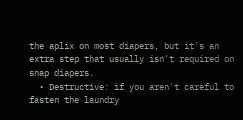the aplix on most diapers, but it's an extra step that usually isn't required on snap diapers.
  • Destructive: if you aren't careful to fasten the laundry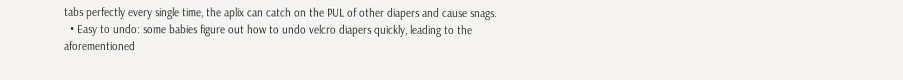tabs perfectly every single time, the aplix can catch on the PUL of other diapers and cause snags.
  • Easy to undo: some babies figure out how to undo velcro diapers quickly, leading to the aforementioned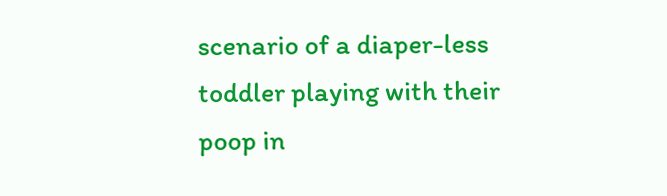scenario of a diaper-less toddler playing with their poop in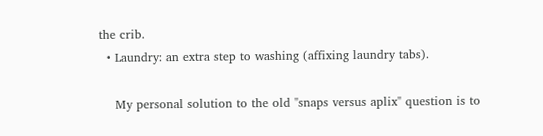the crib.
  • Laundry: an extra step to washing (affixing laundry tabs).

    My personal solution to the old "snaps versus aplix" question is to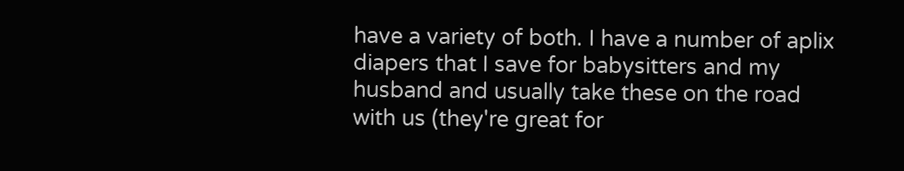have a variety of both. I have a number of aplix diapers that I save for babysitters and my husband and usually take these on the road with us (they're great for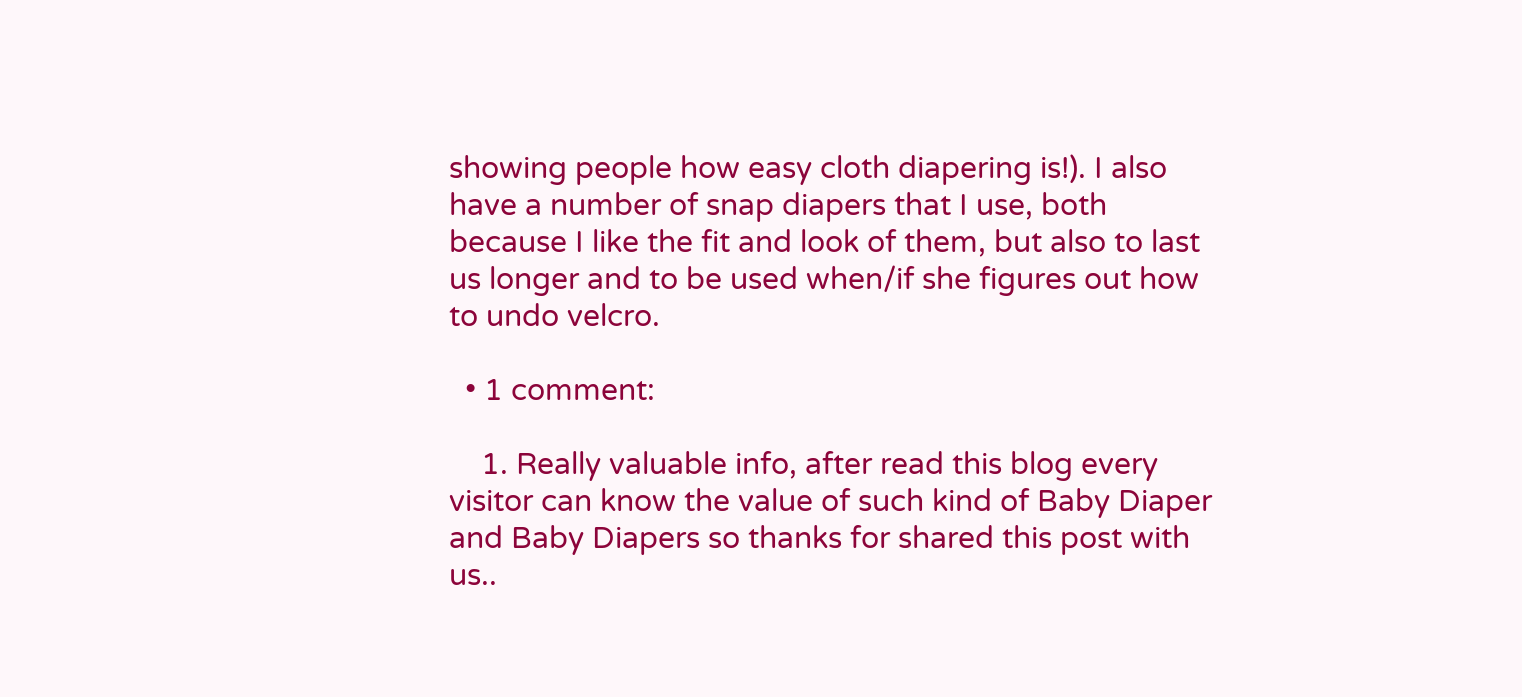showing people how easy cloth diapering is!). I also have a number of snap diapers that I use, both because I like the fit and look of them, but also to last us longer and to be used when/if she figures out how to undo velcro.

  • 1 comment:

    1. Really valuable info, after read this blog every visitor can know the value of such kind of Baby Diaper and Baby Diapers so thanks for shared this post with us..